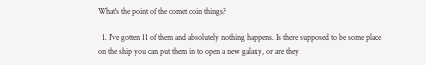What's the point of the comet coin things?

  1. I've gotten 11 of them and absolutely nothing happens. Is there supposed to be some place on the ship you can put them in to open a new galaxy, or are they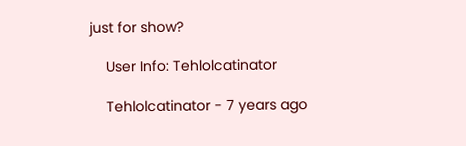just for show?

    User Info: Tehlolcatinator

    Tehlolcatinator - 7 years ago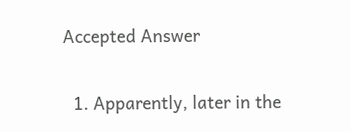Accepted Answer

  1. Apparently, later in the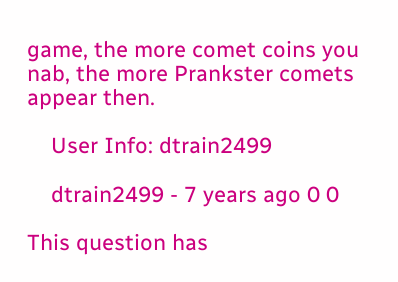game, the more comet coins you nab, the more Prankster comets appear then.

    User Info: dtrain2499

    dtrain2499 - 7 years ago 0 0

This question has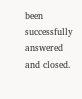been successfully answered and closed.